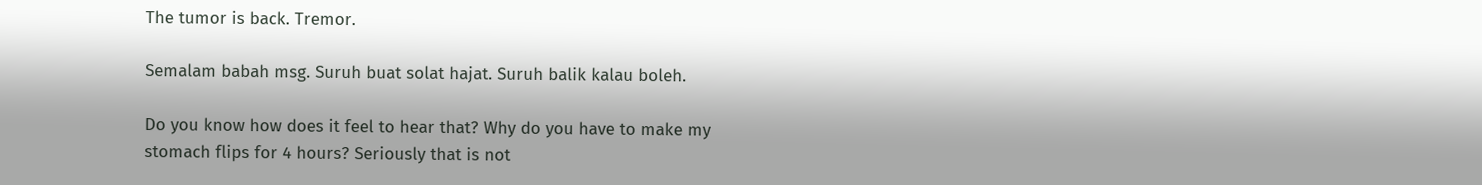The tumor is back. Tremor.

Semalam babah msg. Suruh buat solat hajat. Suruh balik kalau boleh.

Do you know how does it feel to hear that? Why do you have to make my stomach flips for 4 hours? Seriously that is not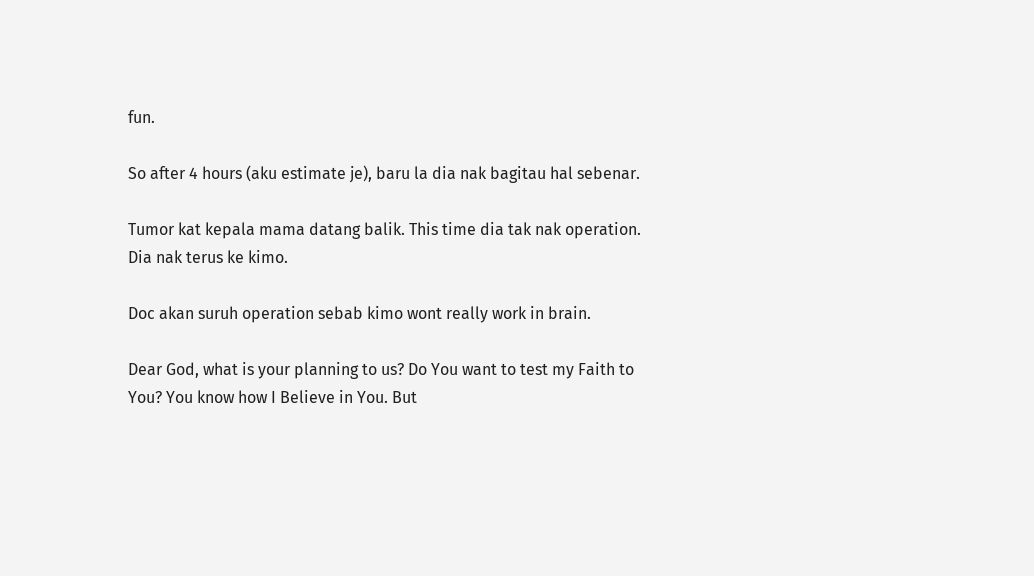fun.

So after 4 hours (aku estimate je), baru la dia nak bagitau hal sebenar.

Tumor kat kepala mama datang balik. This time dia tak nak operation. Dia nak terus ke kimo.

Doc akan suruh operation sebab kimo wont really work in brain.

Dear God, what is your planning to us? Do You want to test my Faith to You? You know how I Believe in You. But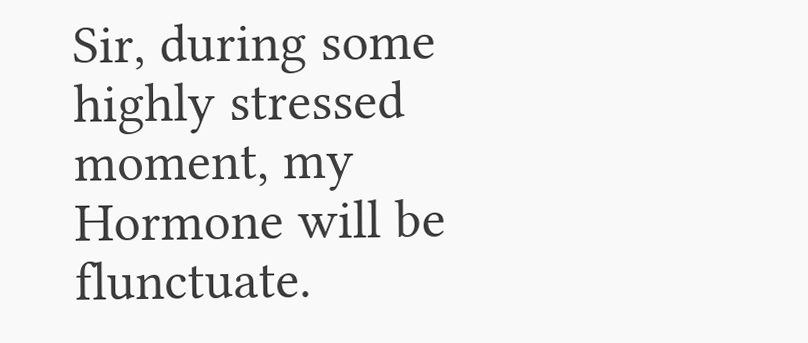Sir, during some highly stressed moment, my Hormone will be flunctuate.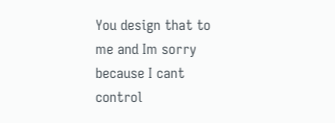You design that to me and Im sorry because I cant control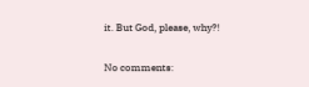it. But God, please, why?!

No comments: